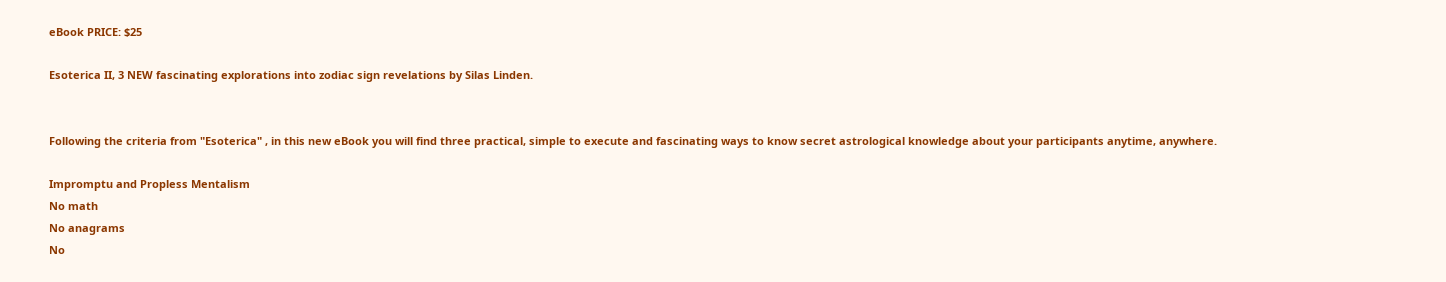eBook PRICE: $25

Esoterica II, 3 NEW fascinating explorations into zodiac sign revelations by Silas Linden.


Following the criteria from "Esoterica" , in this new eBook you will find three practical, simple to execute and fascinating ways to know secret astrological knowledge about your participants anytime, anywhere.

Impromptu and Propless Mentalism
No math
No anagrams
No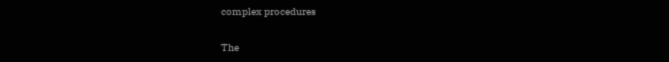complex procedures

The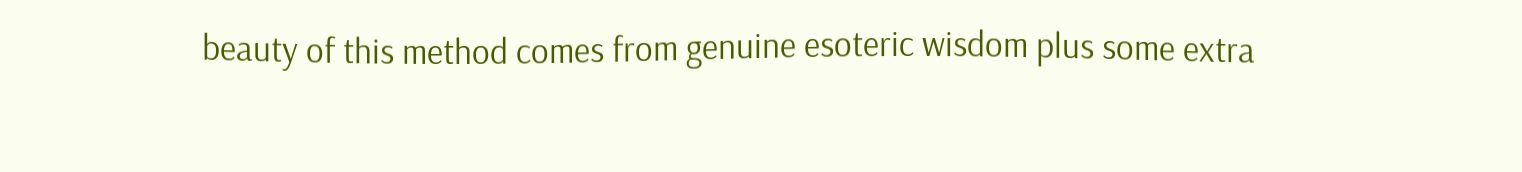beauty of this method comes from genuine esoteric wisdom plus some extra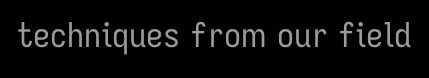techniques from our field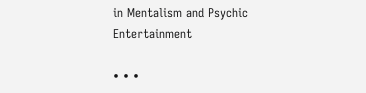in Mentalism and Psychic Entertainment

• • •